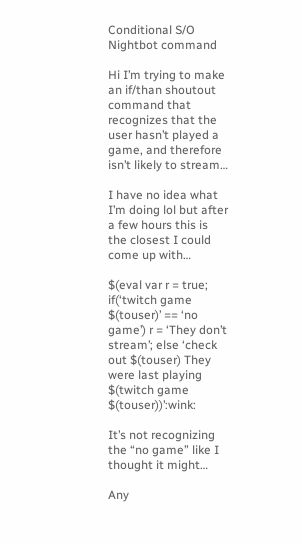Conditional S/O Nightbot command

Hi I’m trying to make an if/than shoutout command that recognizes that the user hasn’t played a game, and therefore isn’t likely to stream…

I have no idea what I’m doing lol but after a few hours this is the closest I could come up with…

$(eval var r = true; if(‘twitch game $(touser)’ == ‘no game’) r = ‘They don’t stream’; else ‘check out $(touser) They were last playing $(twitch game $(touser))’:wink:

It’s not recognizing the “no game” like I thought it might…

Any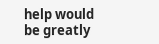help would be greatly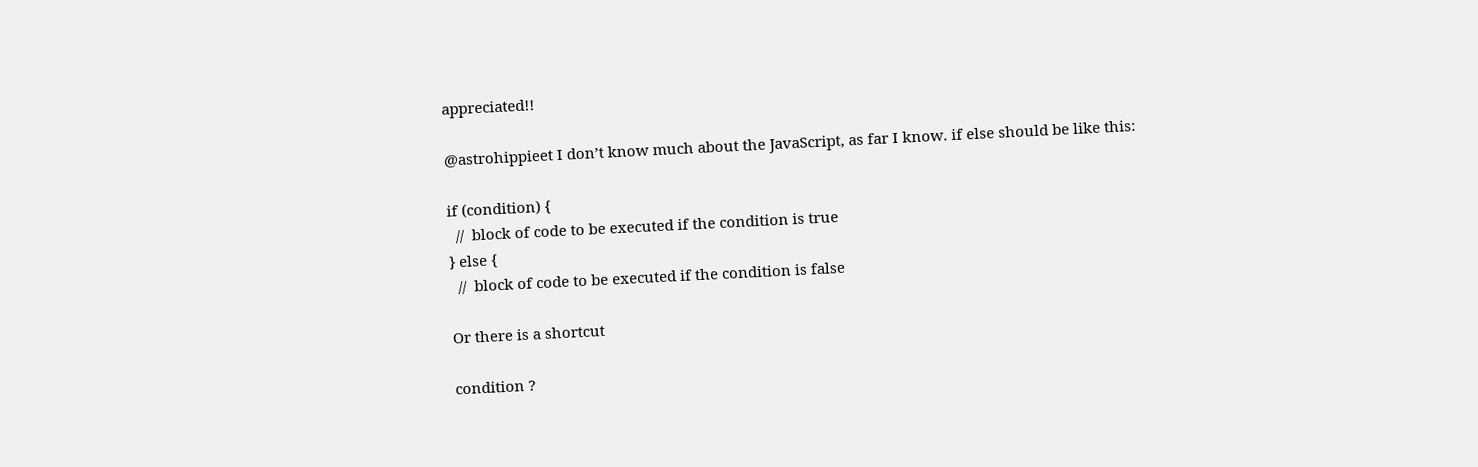appreciated!!

@astrohippieet I don’t know much about the JavaScript, as far I know. if else should be like this:

if (condition) {
  //  block of code to be executed if the condition is true
} else {
  //  block of code to be executed if the condition is false

Or there is a shortcut

condition ?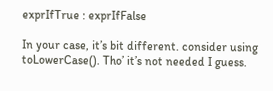exprIfTrue : exprIfFalse

In your case, it’s bit different. consider using toLowerCase(). Tho’ it’s not needed I guess.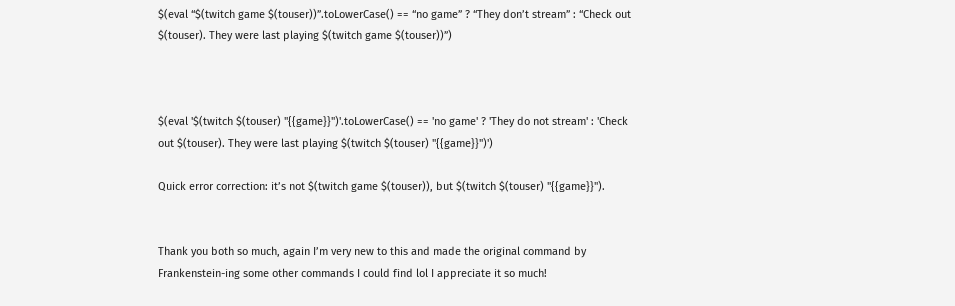$(eval “$(twitch game $(touser))”.toLowerCase() == “no game” ? “They don’t stream” : “Check out $(touser). They were last playing $(twitch game $(touser))”)



$(eval '$(twitch $(touser) "{{game}}")'.toLowerCase() == 'no game' ? 'They do not stream' : 'Check out $(touser). They were last playing $(twitch $(touser) "{{game}}")')

Quick error correction: it’s not $(twitch game $(touser)), but $(twitch $(touser) "{{game}}").


Thank you both so much, again I’m very new to this and made the original command by Frankenstein-ing some other commands I could find lol I appreciate it so much!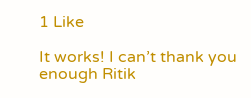1 Like

It works! I can’t thank you enough Ritik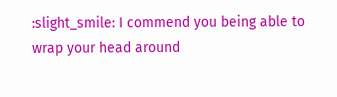:slight_smile: I commend you being able to wrap your head around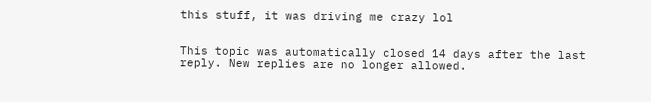this stuff, it was driving me crazy lol


This topic was automatically closed 14 days after the last reply. New replies are no longer allowed.